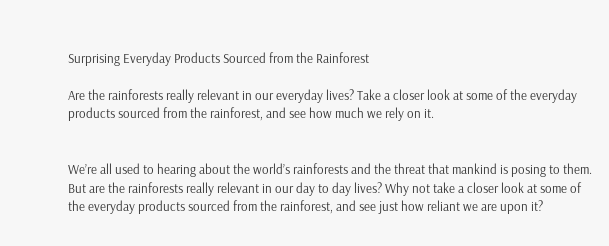Surprising Everyday Products Sourced from the Rainforest

Are the rainforests really relevant in our everyday lives? Take a closer look at some of the everyday products sourced from the rainforest, and see how much we rely on it.


We’re all used to hearing about the world’s rainforests and the threat that mankind is posing to them. But are the rainforests really relevant in our day to day lives? Why not take a closer look at some of the everyday products sourced from the rainforest, and see just how reliant we are upon it?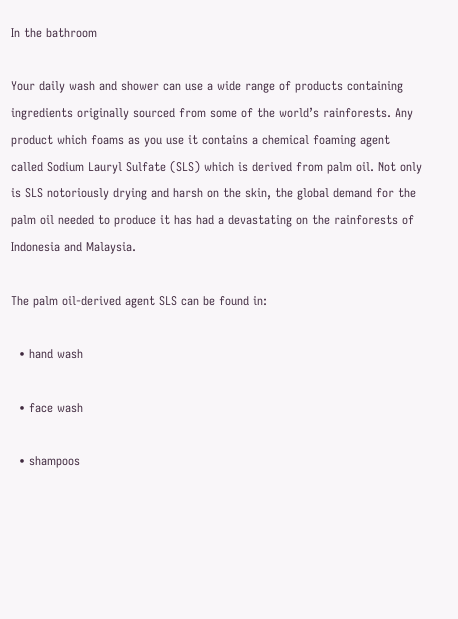In the bathroom

Your daily wash and shower can use a wide range of products containing ingredients originally sourced from some of the world’s rainforests. Any product which foams as you use it contains a chemical foaming agent called Sodium Lauryl Sulfate (SLS) which is derived from palm oil. Not only is SLS notoriously drying and harsh on the skin, the global demand for the palm oil needed to produce it has had a devastating on the rainforests of Indonesia and Malaysia.

The palm oil-derived agent SLS can be found in:

  • hand wash

  • face wash

  • shampoos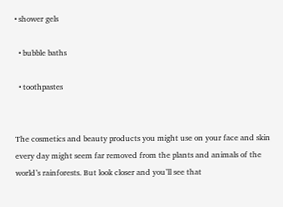• shower gels

  • bubble baths

  • toothpastes


The cosmetics and beauty products you might use on your face and skin every day might seem far removed from the plants and animals of the world’s rainforests. But look closer and you’ll see that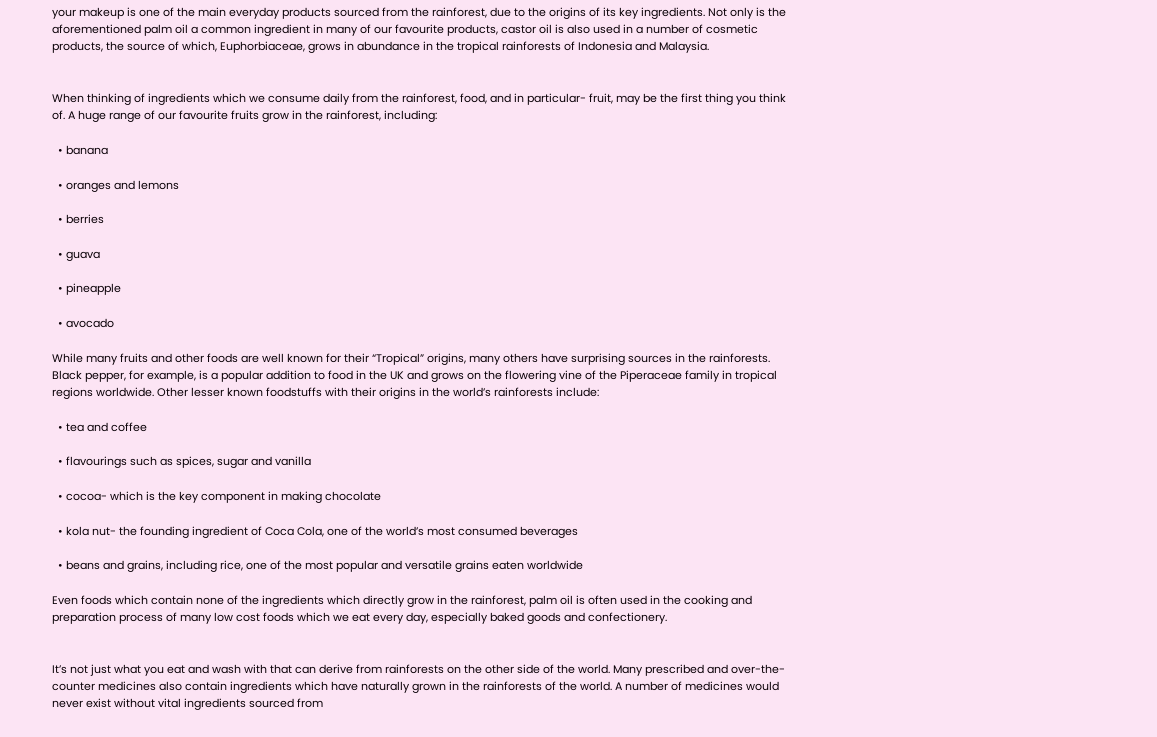your makeup is one of the main everyday products sourced from the rainforest, due to the origins of its key ingredients. Not only is the aforementioned palm oil a common ingredient in many of our favourite products, castor oil is also used in a number of cosmetic products, the source of which, Euphorbiaceae, grows in abundance in the tropical rainforests of Indonesia and Malaysia.


When thinking of ingredients which we consume daily from the rainforest, food, and in particular- fruit, may be the first thing you think of. A huge range of our favourite fruits grow in the rainforest, including:

  • banana

  • oranges and lemons

  • berries

  • guava

  • pineapple

  • avocado

While many fruits and other foods are well known for their “Tropical” origins, many others have surprising sources in the rainforests. Black pepper, for example, is a popular addition to food in the UK and grows on the flowering vine of the Piperaceae family in tropical regions worldwide. Other lesser known foodstuffs with their origins in the world’s rainforests include:

  • tea and coffee

  • flavourings such as spices, sugar and vanilla

  • cocoa- which is the key component in making chocolate

  • kola nut- the founding ingredient of Coca Cola, one of the world’s most consumed beverages

  • beans and grains, including rice, one of the most popular and versatile grains eaten worldwide

Even foods which contain none of the ingredients which directly grow in the rainforest, palm oil is often used in the cooking and preparation process of many low cost foods which we eat every day, especially baked goods and confectionery.


It’s not just what you eat and wash with that can derive from rainforests on the other side of the world. Many prescribed and over-the-counter medicines also contain ingredients which have naturally grown in the rainforests of the world. A number of medicines would never exist without vital ingredients sourced from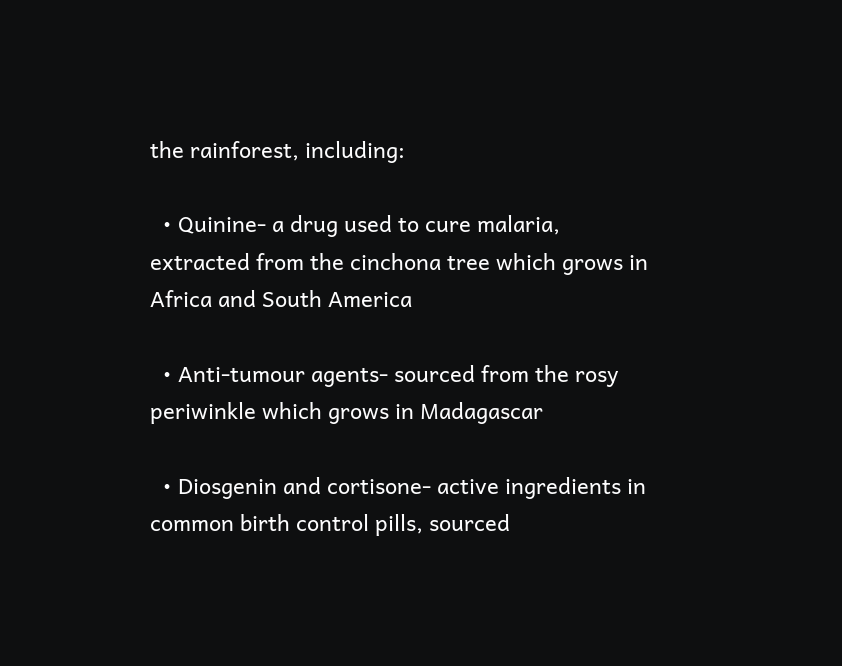the rainforest, including:

  • Quinine- a drug used to cure malaria, extracted from the cinchona tree which grows in Africa and South America

  • Anti-tumour agents- sourced from the rosy periwinkle which grows in Madagascar

  • Diosgenin and cortisone- active ingredients in common birth control pills, sourced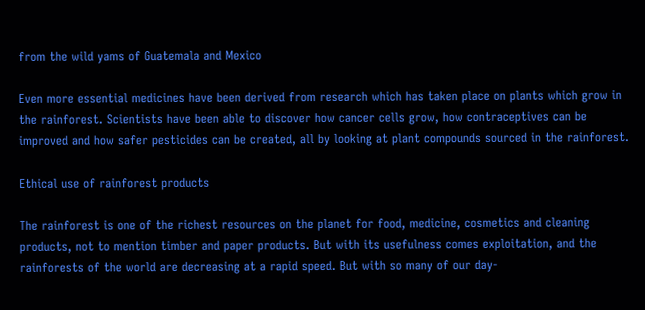from the wild yams of Guatemala and Mexico

Even more essential medicines have been derived from research which has taken place on plants which grow in the rainforest. Scientists have been able to discover how cancer cells grow, how contraceptives can be improved and how safer pesticides can be created, all by looking at plant compounds sourced in the rainforest.

Ethical use of rainforest products

The rainforest is one of the richest resources on the planet for food, medicine, cosmetics and cleaning products, not to mention timber and paper products. But with its usefulness comes exploitation, and the rainforests of the world are decreasing at a rapid speed. But with so many of our day-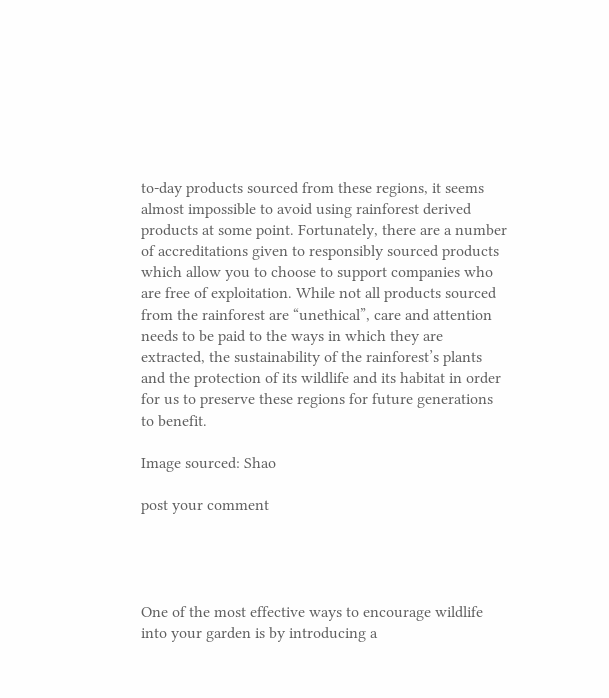to-day products sourced from these regions, it seems almost impossible to avoid using rainforest derived products at some point. Fortunately, there are a number of accreditations given to responsibly sourced products which allow you to choose to support companies who are free of exploitation. While not all products sourced from the rainforest are “unethical”, care and attention needs to be paid to the ways in which they are extracted, the sustainability of the rainforest’s plants and the protection of its wildlife and its habitat in order for us to preserve these regions for future generations to benefit.

Image sourced: Shao

post your comment




One of the most effective ways to encourage wildlife into your garden is by introducing a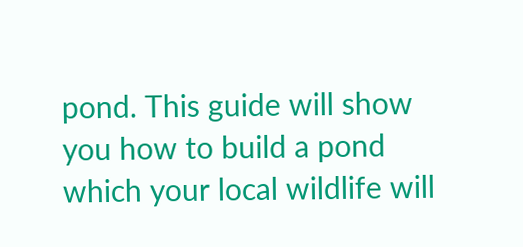pond. This guide will show you how to build a pond which your local wildlife will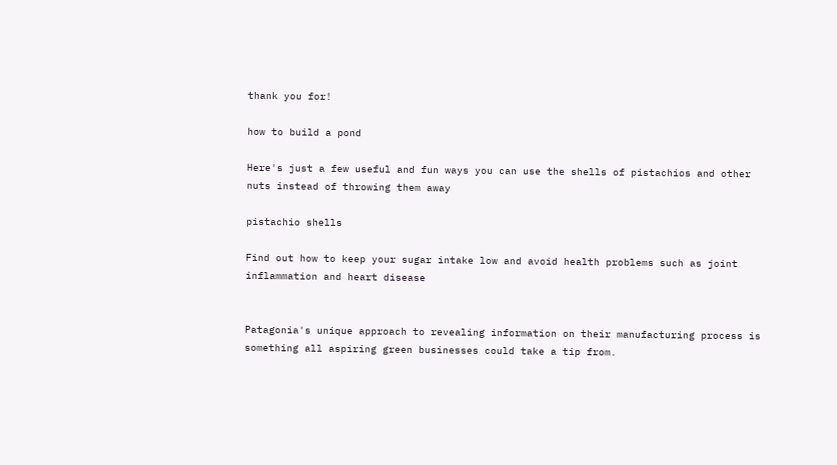thank you for!

how to build a pond

Here's just a few useful and fun ways you can use the shells of pistachios and other nuts instead of throwing them away

pistachio shells

Find out how to keep your sugar intake low and avoid health problems such as joint inflammation and heart disease


Patagonia's unique approach to revealing information on their manufacturing process is something all aspiring green businesses could take a tip from.